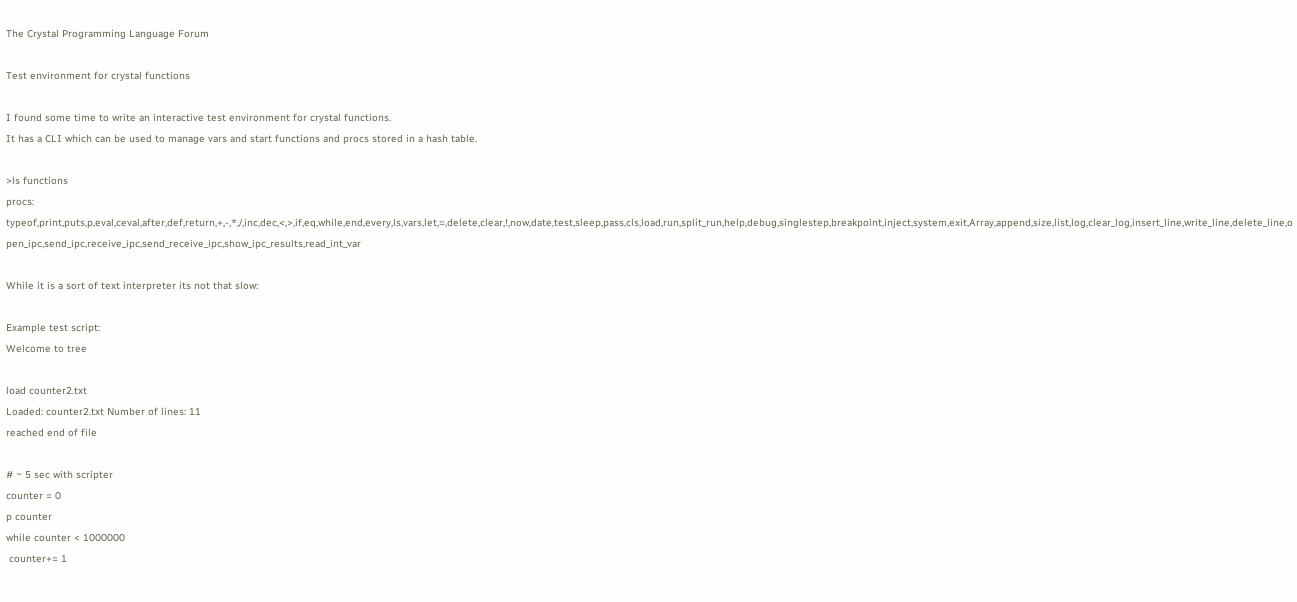The Crystal Programming Language Forum

Test environment for crystal functions

I found some time to write an interactive test environment for crystal functions.
It has a CLI which can be used to manage vars and start functions and procs stored in a hash table.

>ls functions
procs: typeof,print,puts,p,eval,ceval,after,def,return,+,-,*,/,inc,dec,<,>,if,eq,while,end,every,ls,vars,let,=,delete,clear,!,now,date,test,sleep,pass,cls,load,run,split_run,help,debug,singlestep,breakpoint,inject,system,exit,Array,append,size,list,log,clear_log,insert_line,write_line,delete_line,open_ipc,send_ipc,receive_ipc,send_receive_ipc,show_ipc_results,read_int_var

While it is a sort of text interpreter its not that slow:

Example test script:
Welcome to tree

load counter2.txt
Loaded: counter2.txt Number of lines: 11
reached end of file

# ~ 5 sec with scripter
counter = 0
p counter
while counter < 1000000
 counter+= 1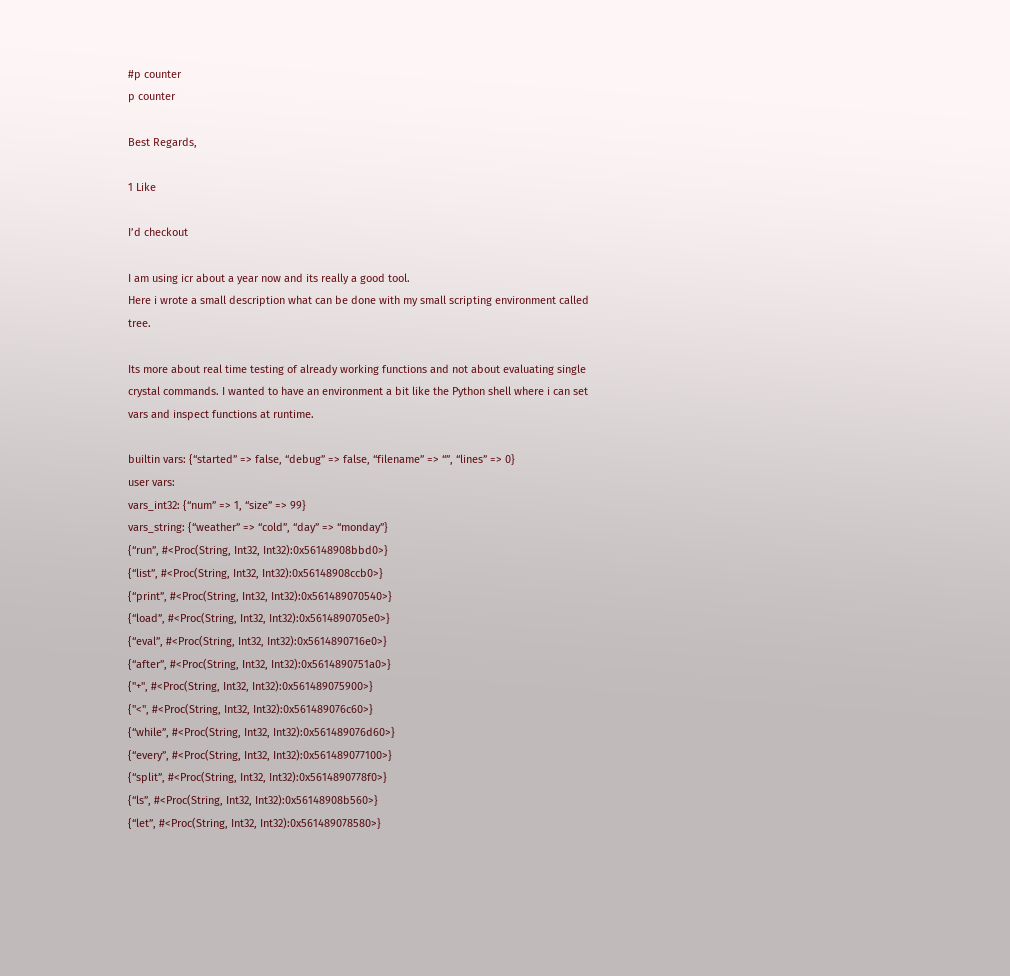#p counter
p counter

Best Regards,

1 Like

I’d checkout

I am using icr about a year now and its really a good tool.
Here i wrote a small description what can be done with my small scripting environment called tree.

Its more about real time testing of already working functions and not about evaluating single crystal commands. I wanted to have an environment a bit like the Python shell where i can set vars and inspect functions at runtime.

builtin vars: {“started” => false, “debug” => false, “filename” => “”, “lines” => 0}
user vars:
vars_int32: {“num” => 1, “size” => 99}
vars_string: {“weather” => “cold”, “day” => “monday”}
{“run”, #<Proc(String, Int32, Int32):0x56148908bbd0>}
{“list”, #<Proc(String, Int32, Int32):0x56148908ccb0>}
{“print”, #<Proc(String, Int32, Int32):0x561489070540>}
{“load”, #<Proc(String, Int32, Int32):0x5614890705e0>}
{“eval”, #<Proc(String, Int32, Int32):0x5614890716e0>}
{“after”, #<Proc(String, Int32, Int32):0x5614890751a0>}
{"+", #<Proc(String, Int32, Int32):0x561489075900>}
{"<", #<Proc(String, Int32, Int32):0x561489076c60>}
{“while”, #<Proc(String, Int32, Int32):0x561489076d60>}
{“every”, #<Proc(String, Int32, Int32):0x561489077100>}
{“split”, #<Proc(String, Int32, Int32):0x5614890778f0>}
{“ls”, #<Proc(String, Int32, Int32):0x56148908b560>}
{“let”, #<Proc(String, Int32, Int32):0x561489078580>}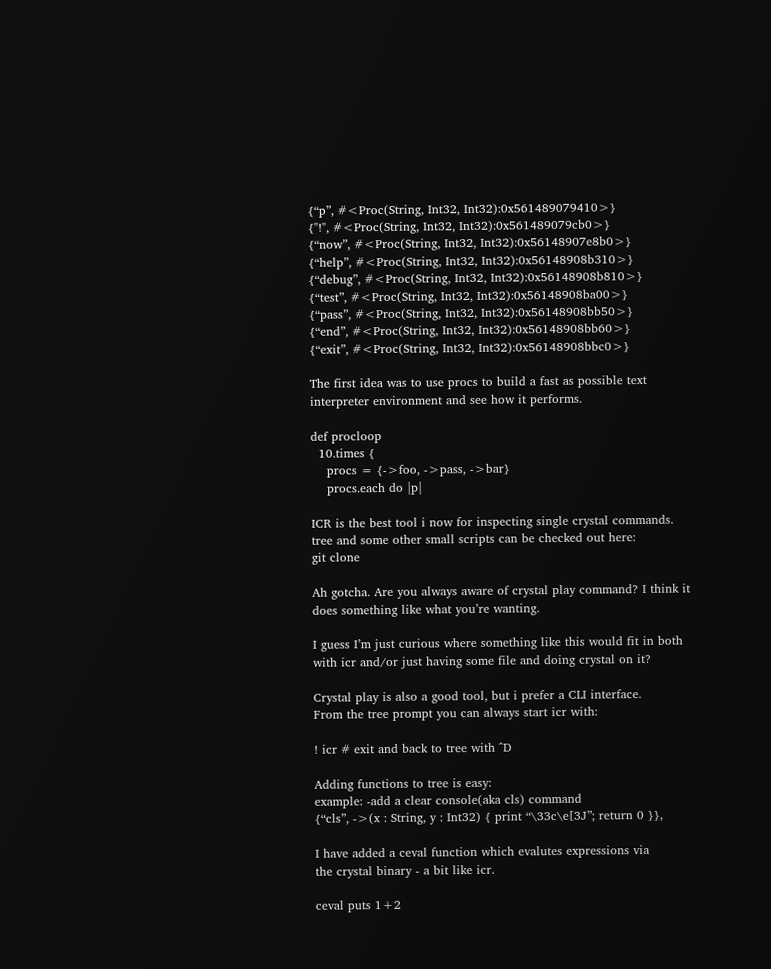{“p”, #<Proc(String, Int32, Int32):0x561489079410>}
{"!", #<Proc(String, Int32, Int32):0x561489079cb0>}
{“now”, #<Proc(String, Int32, Int32):0x56148907e8b0>}
{“help”, #<Proc(String, Int32, Int32):0x56148908b310>}
{“debug”, #<Proc(String, Int32, Int32):0x56148908b810>}
{“test”, #<Proc(String, Int32, Int32):0x56148908ba00>}
{“pass”, #<Proc(String, Int32, Int32):0x56148908bb50>}
{“end”, #<Proc(String, Int32, Int32):0x56148908bb60>}
{“exit”, #<Proc(String, Int32, Int32):0x56148908bbc0>}

The first idea was to use procs to build a fast as possible text interpreter environment and see how it performs.

def procloop
  10.times {
    procs = {->foo, ->pass, ->bar}
    procs.each do |p|

ICR is the best tool i now for inspecting single crystal commands.
tree and some other small scripts can be checked out here:
git clone

Ah gotcha. Are you always aware of crystal play command? I think it does something like what you’re wanting.

I guess I’m just curious where something like this would fit in both with icr and/or just having some file and doing crystal on it?

Crystal play is also a good tool, but i prefer a CLI interface.
From the tree prompt you can always start icr with:

! icr # exit and back to tree with ^D

Adding functions to tree is easy:
example: -add a clear console(aka cls) command
{“cls”, ->(x : String, y : Int32) { print “\33c\e[3J”; return 0 }},

I have added a ceval function which evalutes expressions via
the crystal binary - a bit like icr.

ceval puts 1+2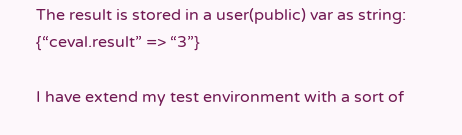The result is stored in a user(public) var as string:
{“ceval.result” => “3”}

I have extend my test environment with a sort of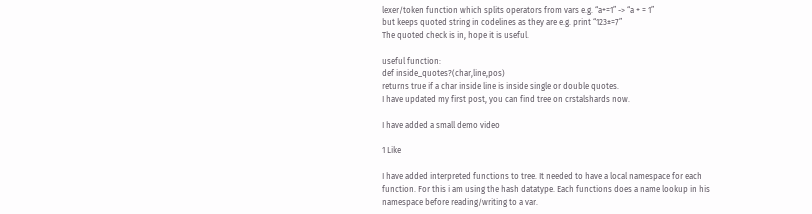lexer/token function which splits operators from vars e.g. “a+=1” -> “a + = 1”
but keeps quoted string in codelines as they are e.g. print “123±=7”
The quoted check is in, hope it is useful.

useful function:
def inside_quotes?(char,line,pos)
returns true if a char inside line is inside single or double quotes.
I have updated my first post, you can find tree on crstalshards now.

I have added a small demo video

1 Like

I have added interpreted functions to tree. It needed to have a local namespace for each function. For this i am using the hash datatype. Each functions does a name lookup in his namespace before reading/writing to a var.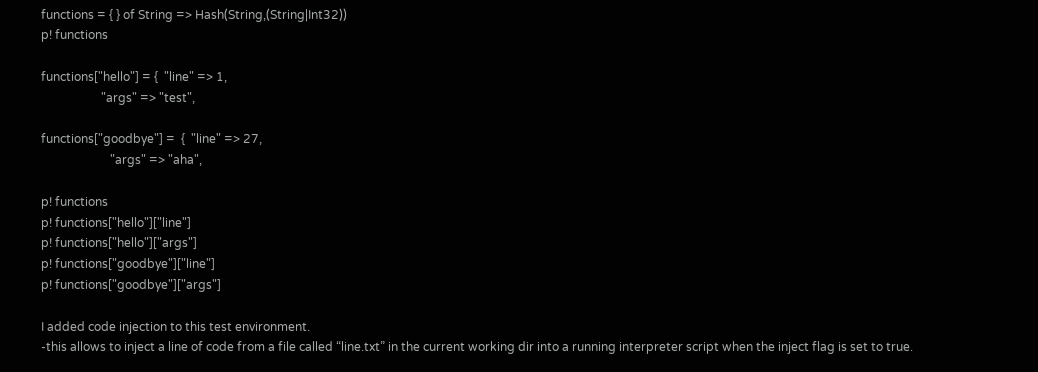functions = { } of String => Hash(String,(String|Int32))
p! functions

functions["hello"] = {  "line" => 1,
                    "args" => "test",

functions["goodbye"] =  {  "line" => 27,
                       "args" => "aha",

p! functions
p! functions["hello"]["line"]
p! functions["hello"]["args"]
p! functions["goodbye"]["line"]
p! functions["goodbye"]["args"]

I added code injection to this test environment.
-this allows to inject a line of code from a file called “line.txt” in the current working dir into a running interpreter script when the inject flag is set to true.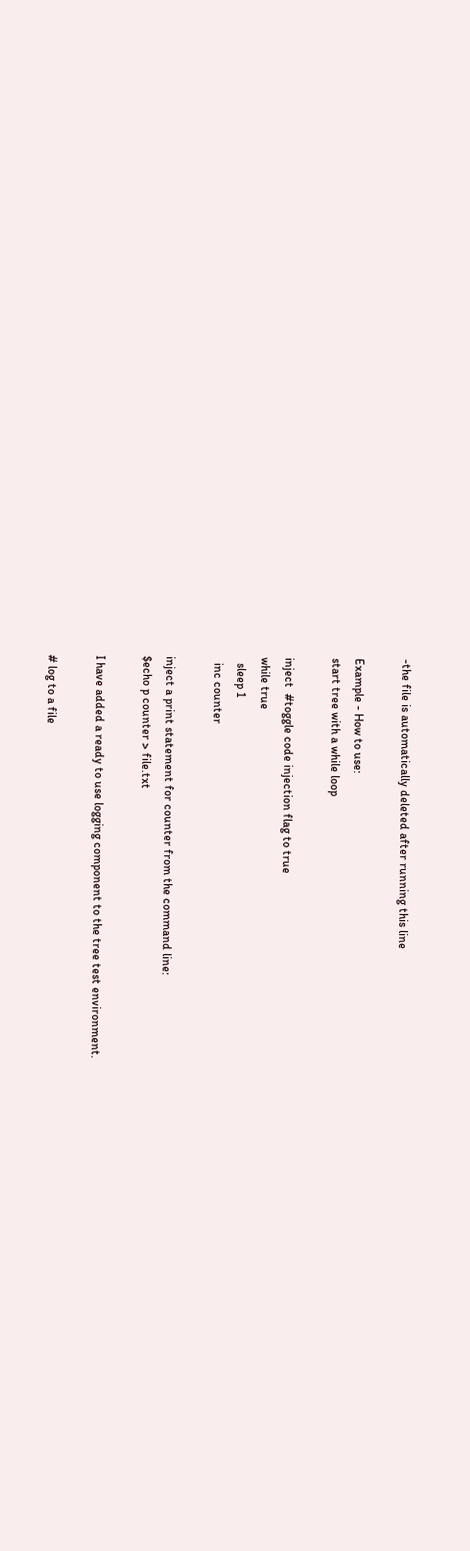-the file is automatically deleted after running this line

Example - How to use:
start tree with a while loop

inject  #toggle code injection flag to true
while true
  sleep 1
  inc counter

inject a print statement for counter from the command line:
$echo p counter > file.txt

I have added a ready to use logging component to the tree test environment.

# log to a file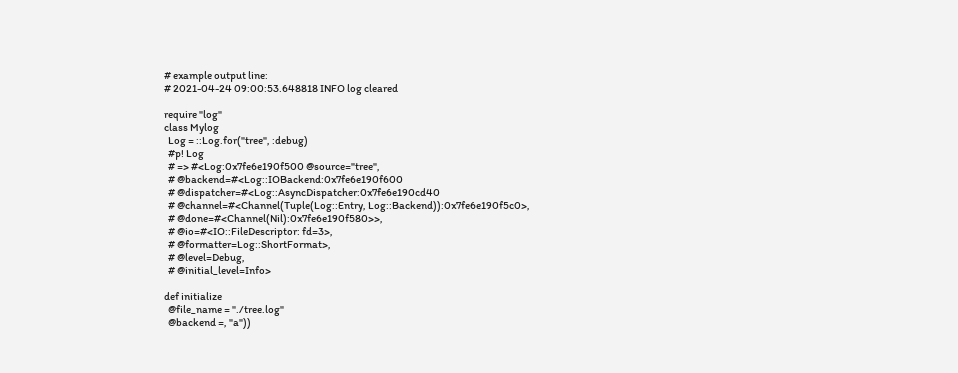# example output line:
# 2021-04-24 09:00:53.648818 INFO log cleared

require "log"
class Mylog
  Log = ::Log.for("tree", :debug)
  #p! Log
  # => #<Log:0x7fe6e190f500 @source="tree",
  # @backend=#<Log::IOBackend:0x7fe6e190f600
  # @dispatcher=#<Log::AsyncDispatcher:0x7fe6e190cd40
  # @channel=#<Channel(Tuple(Log::Entry, Log::Backend)):0x7fe6e190f5c0>,
  # @done=#<Channel(Nil):0x7fe6e190f580>>,
  # @io=#<IO::FileDescriptor: fd=3>,
  # @formatter=Log::ShortFormat>,
  # @level=Debug,
  # @initial_level=Info>

def initialize
  @file_name = "./tree.log"
  @backend =, "a"))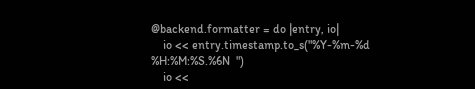@backend.formatter = do |entry, io|
    io << entry.timestamp.to_s("%Y-%m-%d %H:%M:%S.%6N  ")
    io <<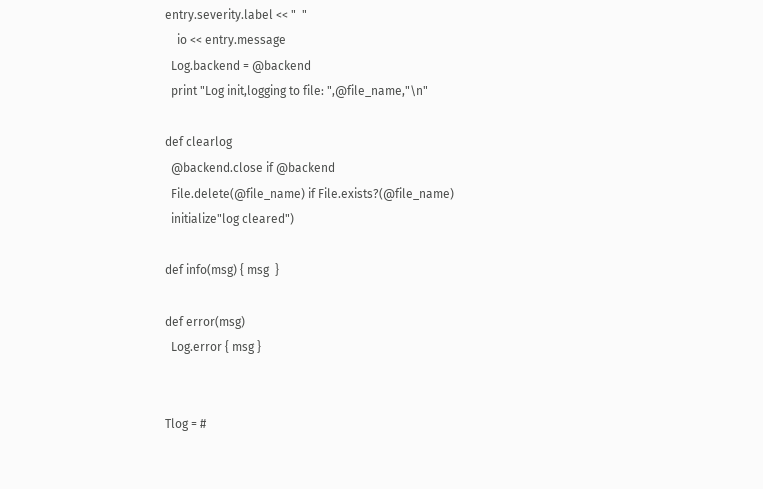entry.severity.label << "  "
    io << entry.message
  Log.backend = @backend
  print "Log init,logging to file: ",@file_name,"\n"

def clearlog
  @backend.close if @backend
  File.delete(@file_name) if File.exists?(@file_name)
  initialize"log cleared")

def info(msg) { msg  }

def error(msg)
  Log.error { msg }


Tlog = #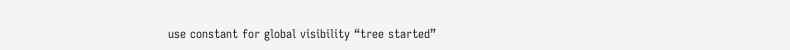use constant for global visibility “tree started”